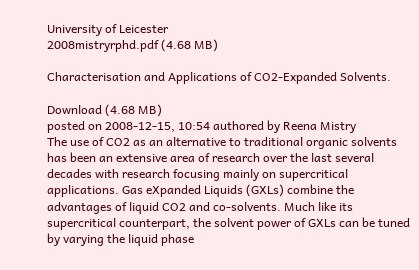University of Leicester
2008mistryrphd.pdf (4.68 MB)

Characterisation and Applications of CO2-Expanded Solvents.

Download (4.68 MB)
posted on 2008-12-15, 10:54 authored by Reena Mistry
The use of CO2 as an alternative to traditional organic solvents has been an extensive area of research over the last several decades with research focusing mainly on supercritical applications. Gas eXpanded Liquids (GXLs) combine the advantages of liquid CO2 and co-solvents. Much like its supercritical counterpart, the solvent power of GXLs can be tuned by varying the liquid phase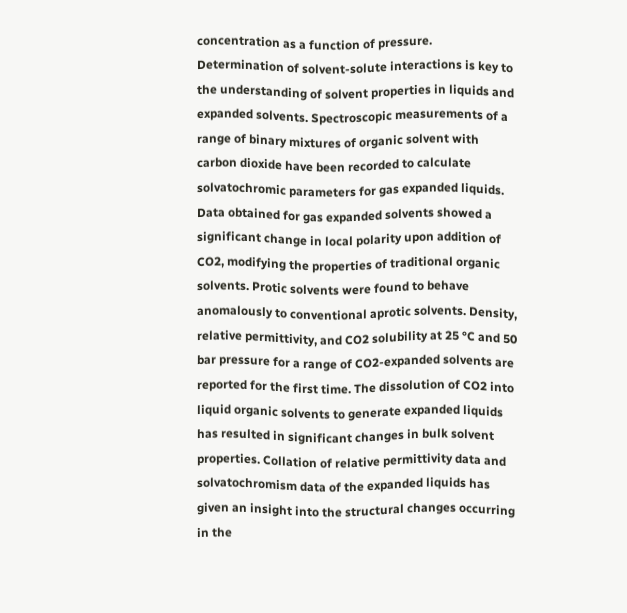concentration as a function of pressure. Determination of solvent-solute interactions is key to the understanding of solvent properties in liquids and expanded solvents. Spectroscopic measurements of a range of binary mixtures of organic solvent with carbon dioxide have been recorded to calculate solvatochromic parameters for gas expanded liquids. Data obtained for gas expanded solvents showed a significant change in local polarity upon addition of CO2, modifying the properties of traditional organic solvents. Protic solvents were found to behave anomalously to conventional aprotic solvents. Density, relative permittivity, and CO2 solubility at 25 °C and 50 bar pressure for a range of CO2-expanded solvents are reported for the first time. The dissolution of CO2 into liquid organic solvents to generate expanded liquids has resulted in significant changes in bulk solvent properties. Collation of relative permittivity data and solvatochromism data of the expanded liquids has given an insight into the structural changes occurring in the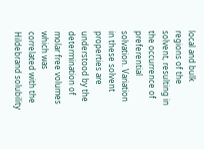local and bulk regions of the solvent, resulting in the occurrence of preferential solvation. Variation in these solvent properties are understood by the determination of molar free volumes which was correlated with the Hildebrand solubility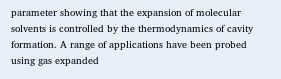parameter showing that the expansion of molecular solvents is controlled by the thermodynamics of cavity formation. A range of applications have been probed using gas expanded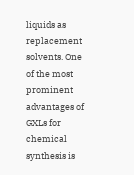liquids as replacement solvents. One of the most prominent advantages of GXLs for chemical synthesis is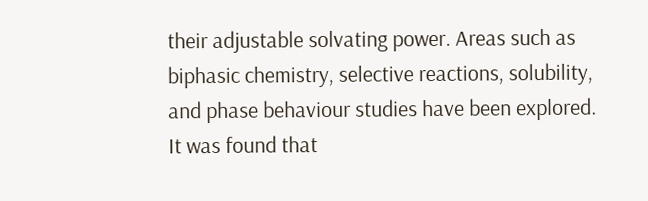their adjustable solvating power. Areas such as biphasic chemistry, selective reactions, solubility, and phase behaviour studies have been explored. It was found that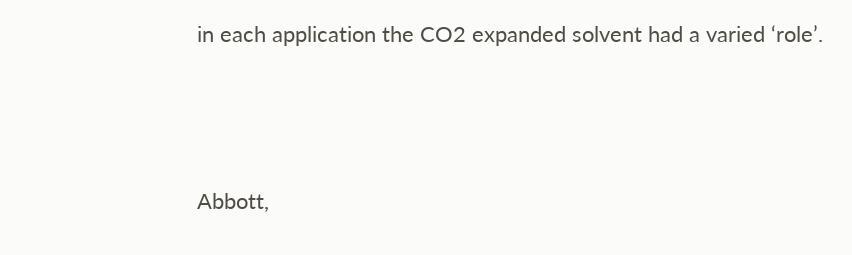in each application the CO2 expanded solvent had a varied ‘role’.



Abbott,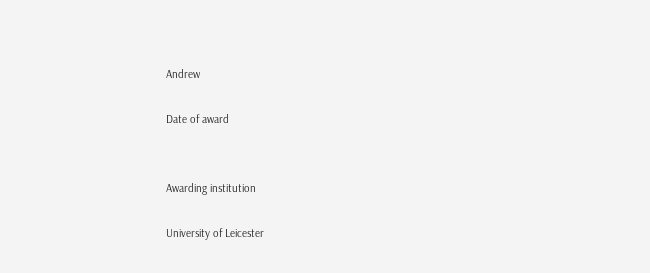Andrew

Date of award


Awarding institution

University of Leicester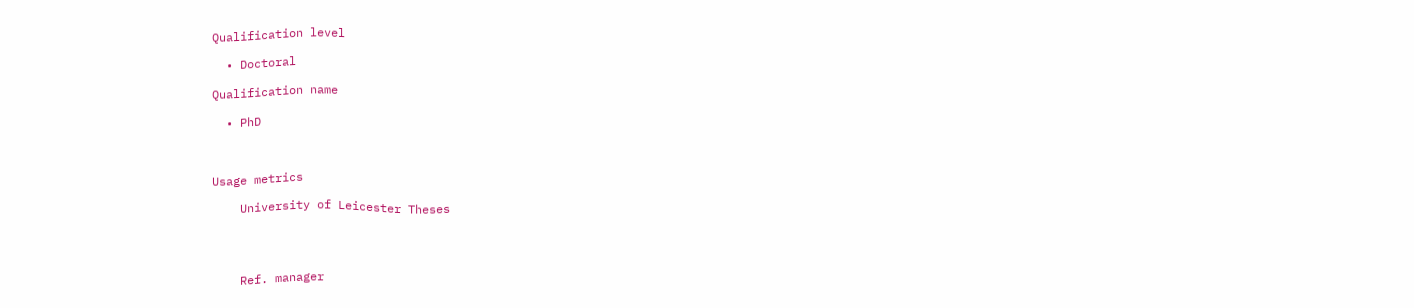Qualification level

  • Doctoral

Qualification name

  • PhD



Usage metrics

    University of Leicester Theses




    Ref. manager